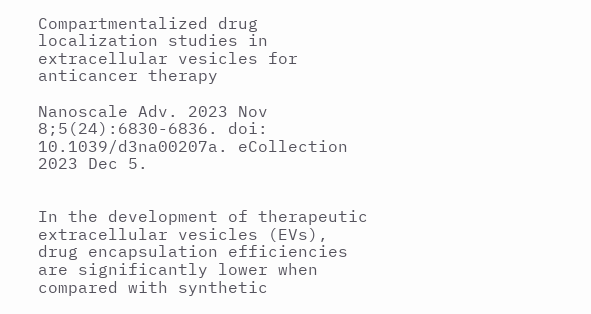Compartmentalized drug localization studies in extracellular vesicles for anticancer therapy

Nanoscale Adv. 2023 Nov 8;5(24):6830-6836. doi: 10.1039/d3na00207a. eCollection 2023 Dec 5.


In the development of therapeutic extracellular vesicles (EVs), drug encapsulation efficiencies are significantly lower when compared with synthetic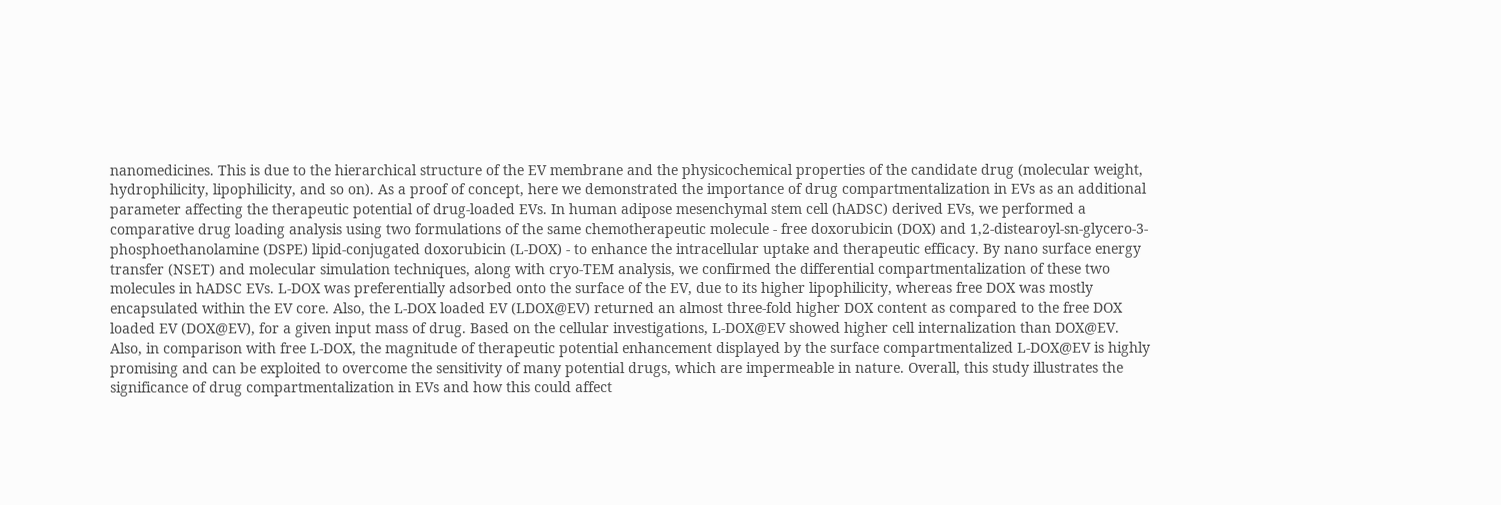nanomedicines. This is due to the hierarchical structure of the EV membrane and the physicochemical properties of the candidate drug (molecular weight, hydrophilicity, lipophilicity, and so on). As a proof of concept, here we demonstrated the importance of drug compartmentalization in EVs as an additional parameter affecting the therapeutic potential of drug-loaded EVs. In human adipose mesenchymal stem cell (hADSC) derived EVs, we performed a comparative drug loading analysis using two formulations of the same chemotherapeutic molecule - free doxorubicin (DOX) and 1,2-distearoyl-sn-glycero-3-phosphoethanolamine (DSPE) lipid-conjugated doxorubicin (L-DOX) - to enhance the intracellular uptake and therapeutic efficacy. By nano surface energy transfer (NSET) and molecular simulation techniques, along with cryo-TEM analysis, we confirmed the differential compartmentalization of these two molecules in hADSC EVs. L-DOX was preferentially adsorbed onto the surface of the EV, due to its higher lipophilicity, whereas free DOX was mostly encapsulated within the EV core. Also, the L-DOX loaded EV (LDOX@EV) returned an almost three-fold higher DOX content as compared to the free DOX loaded EV (DOX@EV), for a given input mass of drug. Based on the cellular investigations, L-DOX@EV showed higher cell internalization than DOX@EV. Also, in comparison with free L-DOX, the magnitude of therapeutic potential enhancement displayed by the surface compartmentalized L-DOX@EV is highly promising and can be exploited to overcome the sensitivity of many potential drugs, which are impermeable in nature. Overall, this study illustrates the significance of drug compartmentalization in EVs and how this could affect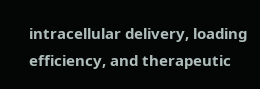intracellular delivery, loading efficiency, and therapeutic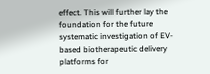effect. This will further lay the foundation for the future systematic investigation of EV-based biotherapeutic delivery platforms for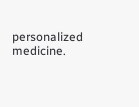personalized medicine.